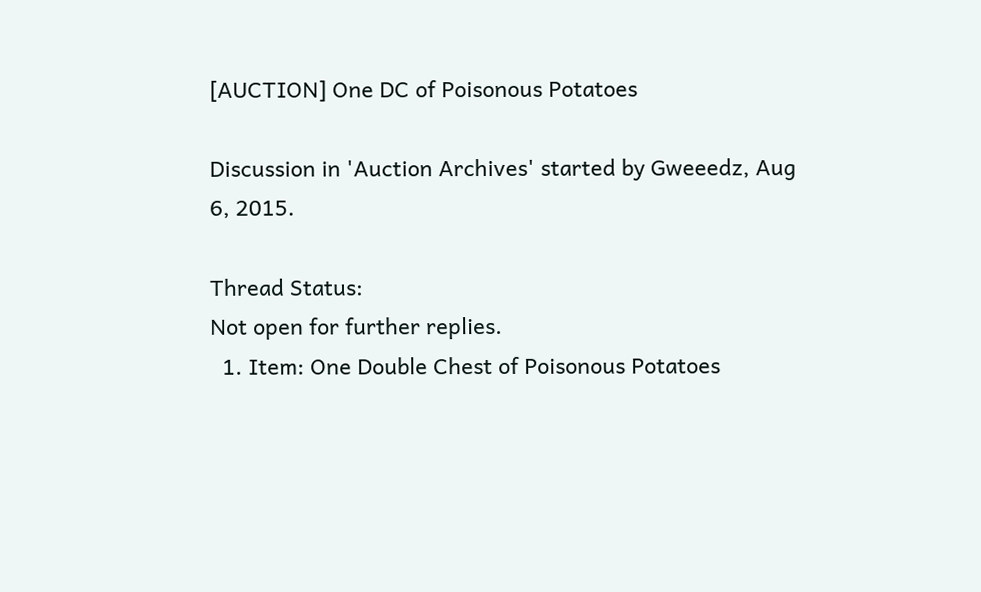[AUCTION] One DC of Poisonous Potatoes

Discussion in 'Auction Archives' started by Gweeedz, Aug 6, 2015.

Thread Status:
Not open for further replies.
  1. Item: One Double Chest of Poisonous Potatoes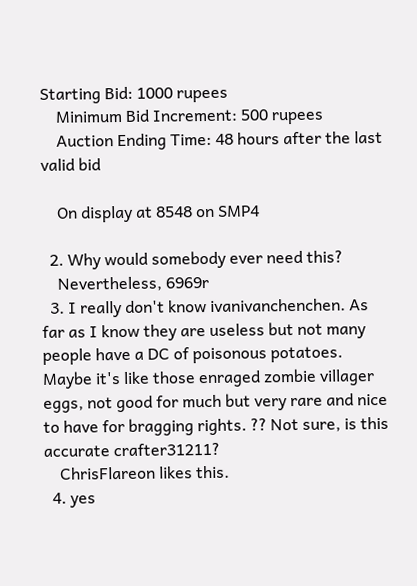Starting Bid: 1000 rupees
    Minimum Bid Increment: 500 rupees
    Auction Ending Time: 48 hours after the last valid bid

    On display at 8548 on SMP4

  2. Why would somebody ever need this?
    Nevertheless, 6969r
  3. I really don't know ivanivanchenchen. As far as I know they are useless but not many people have a DC of poisonous potatoes. Maybe it's like those enraged zombie villager eggs, not good for much but very rare and nice to have for bragging rights. ?? Not sure, is this accurate crafter31211?
    ChrisFlareon likes this.
  4. yes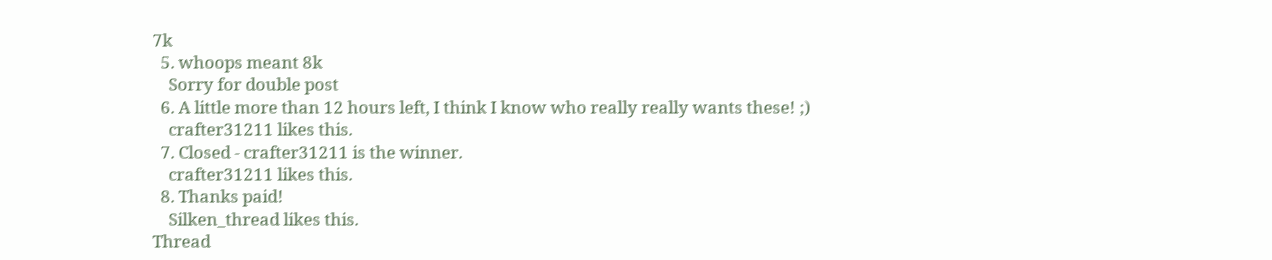7k
  5. whoops meant 8k
    Sorry for double post
  6. A little more than 12 hours left, I think I know who really really wants these! ;)
    crafter31211 likes this.
  7. Closed - crafter31211 is the winner.
    crafter31211 likes this.
  8. Thanks paid!
    Silken_thread likes this.
Thread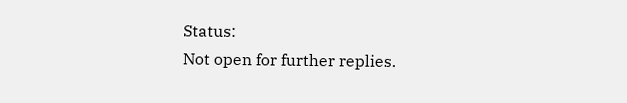Status:
Not open for further replies.